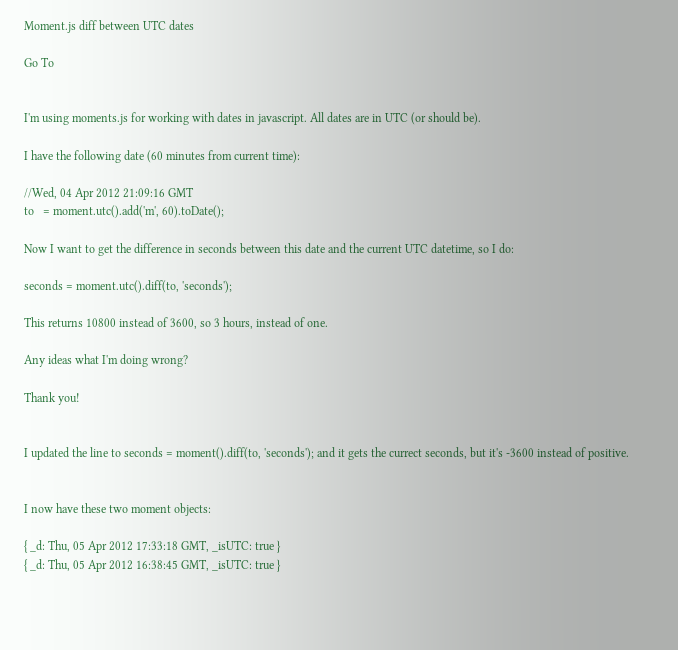Moment.js diff between UTC dates

Go To


I'm using moments.js for working with dates in javascript. All dates are in UTC (or should be).

I have the following date (60 minutes from current time):

//Wed, 04 Apr 2012 21:09:16 GMT
to   = moment.utc().add('m', 60).toDate();

Now I want to get the difference in seconds between this date and the current UTC datetime, so I do:

seconds = moment.utc().diff(to, 'seconds');

This returns 10800 instead of 3600, so 3 hours, instead of one.

Any ideas what I'm doing wrong?

Thank you!


I updated the line to seconds = moment().diff(to, 'seconds'); and it gets the currect seconds, but it's -3600 instead of positive.


I now have these two moment objects:

{ _d: Thu, 05 Apr 2012 17:33:18 GMT, _isUTC: true }
{ _d: Thu, 05 Apr 2012 16:38:45 GMT, _isUTC: true }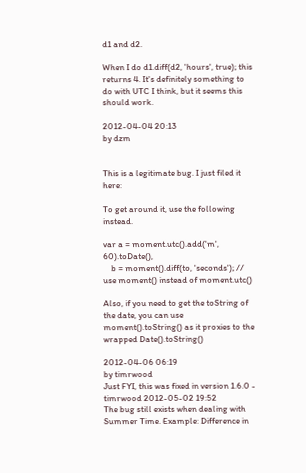d1 and d2.

When I do d1.diff(d2, 'hours', true); this returns 4. It's definitely something to do with UTC I think, but it seems this should work.

2012-04-04 20:13
by dzm


This is a legitimate bug. I just filed it here:

To get around it, use the following instead.

var a = moment.utc().add('m', 60).toDate(),
    b = moment().diff(to, 'seconds'); // use moment() instead of moment.utc()

Also, if you need to get the toString of the date, you can use moment().toString() as it proxies to the wrapped Date().toString()

2012-04-06 06:19
by timrwood
Just FYI, this was fixed in version 1.6.0 - timrwood 2012-05-02 19:52
The bug still exists when dealing with Summer Time. Example: Difference in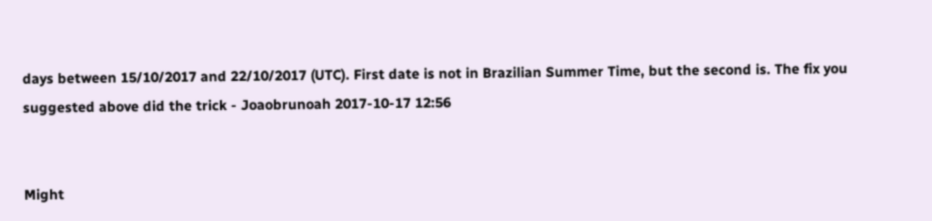days between 15/10/2017 and 22/10/2017 (UTC). First date is not in Brazilian Summer Time, but the second is. The fix you suggested above did the trick - Joaobrunoah 2017-10-17 12:56


Might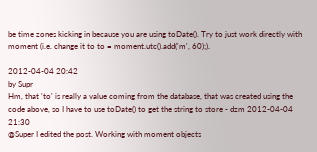be time zones kicking in because you are using toDate(). Try to just work directly with moment (i.e. change it to to = moment.utc().add('m', 60);).

2012-04-04 20:42
by Supr
Hm, that 'to' is really a value coming from the database, that was created using the code above, so I have to use toDate() to get the string to store - dzm 2012-04-04 21:30
@Super I edited the post. Working with moment objects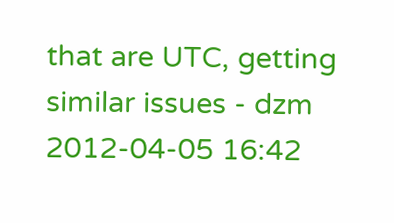that are UTC, getting similar issues - dzm 2012-04-05 16:42